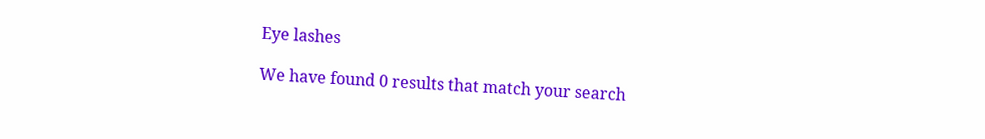Eye lashes

We have found 0 results that match your search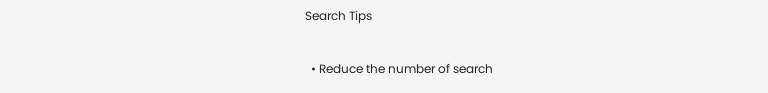Search Tips

  • Reduce the number of search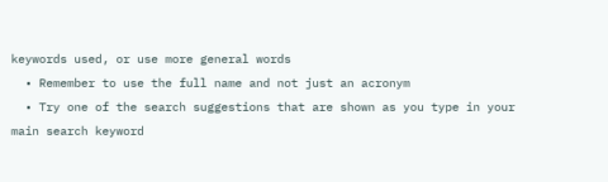keywords used, or use more general words
  • Remember to use the full name and not just an acronym
  • Try one of the search suggestions that are shown as you type in your main search keyword